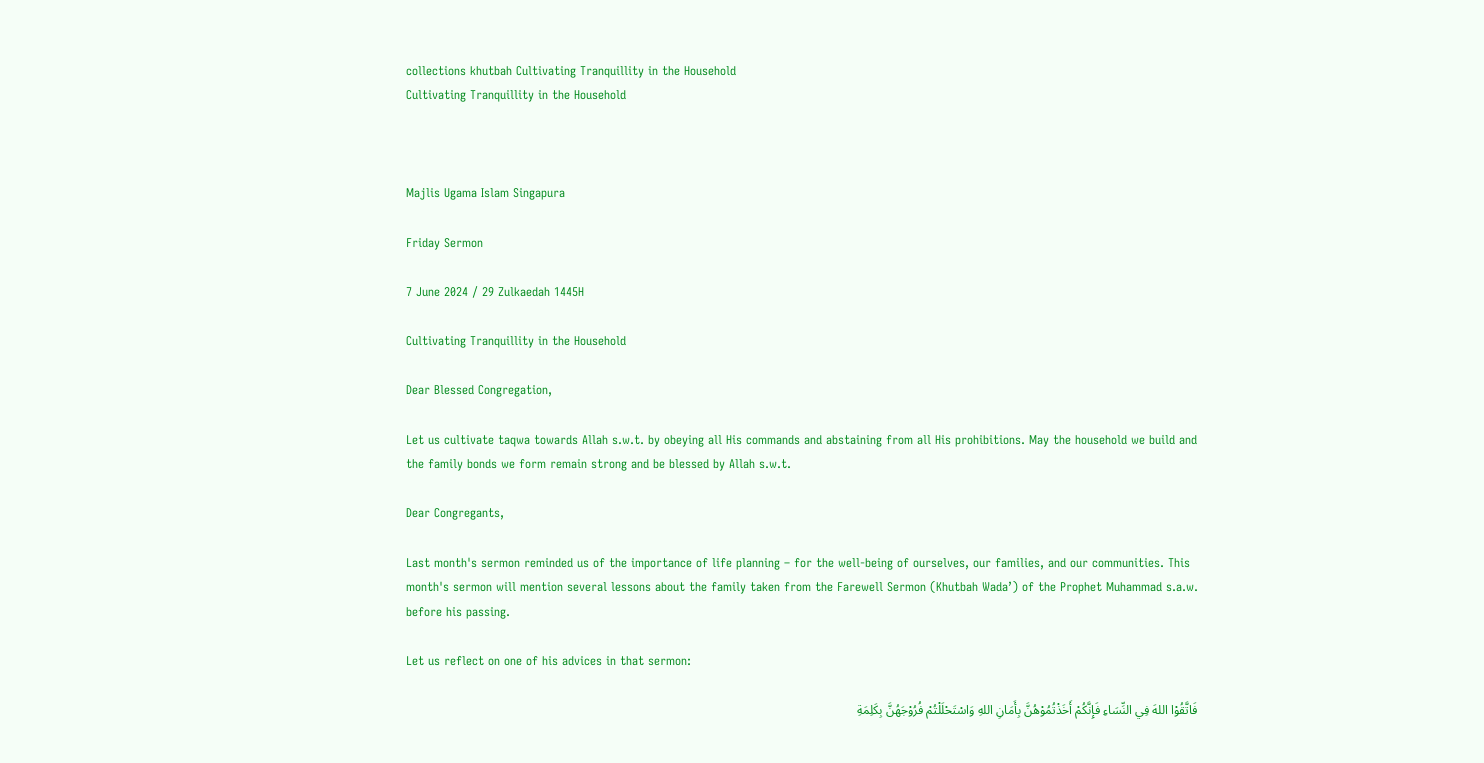collections khutbah Cultivating Tranquillity in the Household
Cultivating Tranquillity in the Household



Majlis Ugama Islam Singapura

Friday Sermon

7 June 2024 / 29 Zulkaedah 1445H

Cultivating Tranquillity in the Household

Dear Blessed Congregation,

Let us cultivate taqwa towards Allah s.w.t. by obeying all His commands and abstaining from all His prohibitions. May the household we build and the family bonds we form remain strong and be blessed by Allah s.w.t.

Dear Congregants,

Last month's sermon reminded us of the importance of life planning – for the well-being of ourselves, our families, and our communities. This month's sermon will mention several lessons about the family taken from the Farewell Sermon (Khutbah Wada’) of the Prophet Muhammad s.a.w. before his passing.

Let us reflect on one of his advices in that sermon:

فَاتَّقُوْا اللهَ فِي النِّسَاءِ فَإِنَّكُمْ أَخَذْتُمُوْهُنَّ بِأَمَانِ اللهِ وَاسْتَحْلَلْتُمْ فُرُوْجَهُنَّ بِكَلِمَةِ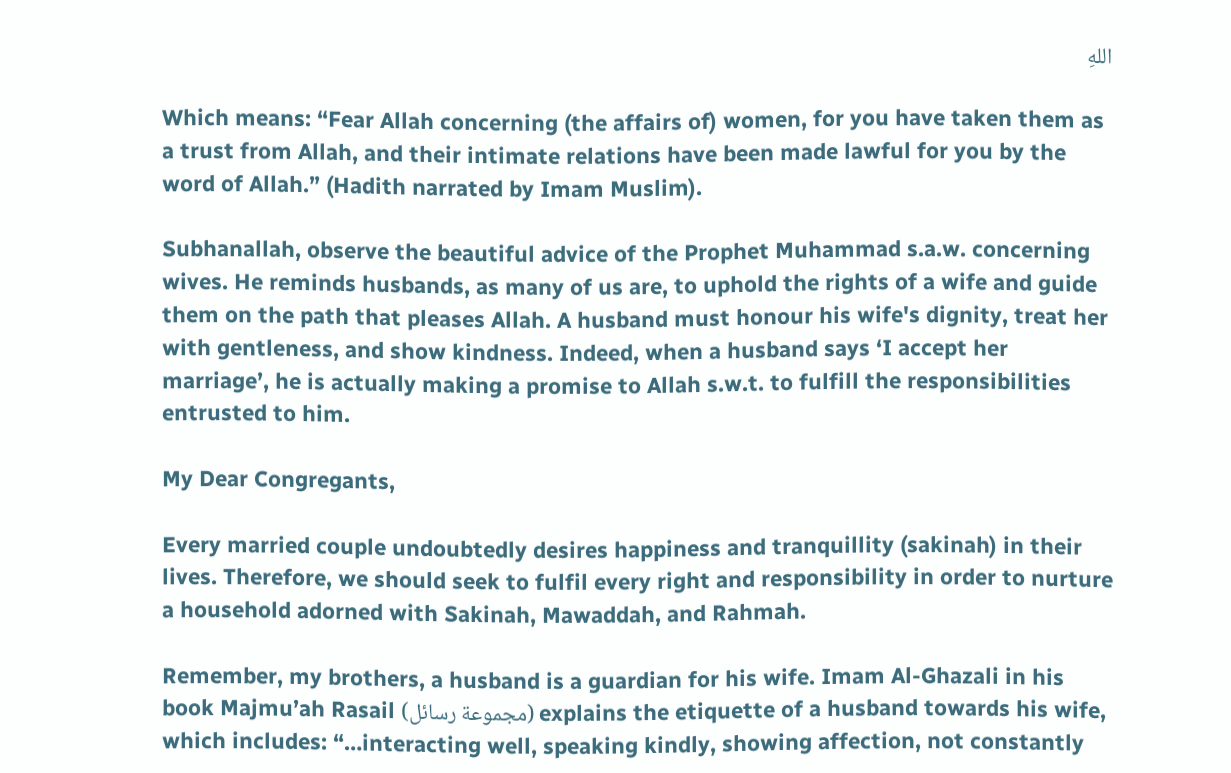اللهِ

Which means: “Fear Allah concerning (the affairs of) women, for you have taken them as a trust from Allah, and their intimate relations have been made lawful for you by the word of Allah.” (Hadith narrated by Imam Muslim).

Subhanallah, observe the beautiful advice of the Prophet Muhammad s.a.w. concerning wives. He reminds husbands, as many of us are, to uphold the rights of a wife and guide them on the path that pleases Allah. A husband must honour his wife's dignity, treat her with gentleness, and show kindness. Indeed, when a husband says ‘I accept her marriage’, he is actually making a promise to Allah s.w.t. to fulfill the responsibilities entrusted to him.

My Dear Congregants,

Every married couple undoubtedly desires happiness and tranquillity (sakinah) in their lives. Therefore, we should seek to fulfil every right and responsibility in order to nurture a household adorned with Sakinah, Mawaddah, and Rahmah.

Remember, my brothers, a husband is a guardian for his wife. Imam Al-Ghazali in his book Majmu’ah Rasail (مجموعة رسائل) explains the etiquette of a husband towards his wife, which includes: “…interacting well, speaking kindly, showing affection, not constantly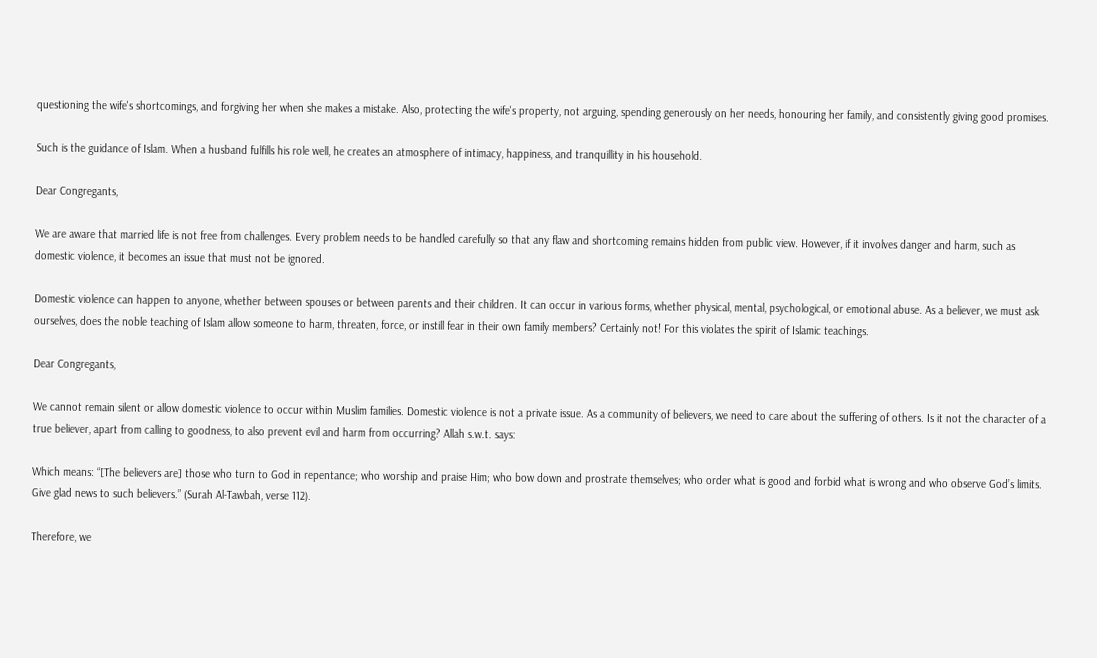questioning the wife's shortcomings, and forgiving her when she makes a mistake. Also, protecting the wife's property, not arguing, spending generously on her needs, honouring her family, and consistently giving good promises.

Such is the guidance of Islam. When a husband fulfills his role well, he creates an atmosphere of intimacy, happiness, and tranquillity in his household.

Dear Congregants,

We are aware that married life is not free from challenges. Every problem needs to be handled carefully so that any flaw and shortcoming remains hidden from public view. However, if it involves danger and harm, such as domestic violence, it becomes an issue that must not be ignored.

Domestic violence can happen to anyone, whether between spouses or between parents and their children. It can occur in various forms, whether physical, mental, psychological, or emotional abuse. As a believer, we must ask ourselves, does the noble teaching of Islam allow someone to harm, threaten, force, or instill fear in their own family members? Certainly not! For this violates the spirit of Islamic teachings.

Dear Congregants,

We cannot remain silent or allow domestic violence to occur within Muslim families. Domestic violence is not a private issue. As a community of believers, we need to care about the suffering of others. Is it not the character of a true believer, apart from calling to goodness, to also prevent evil and harm from occurring? Allah s.w.t. says:

Which means: “[The believers are] those who turn to God in repentance; who worship and praise Him; who bow down and prostrate themselves; who order what is good and forbid what is wrong and who observe God’s limits. Give glad news to such believers.” (Surah Al-Tawbah, verse 112).

Therefore, we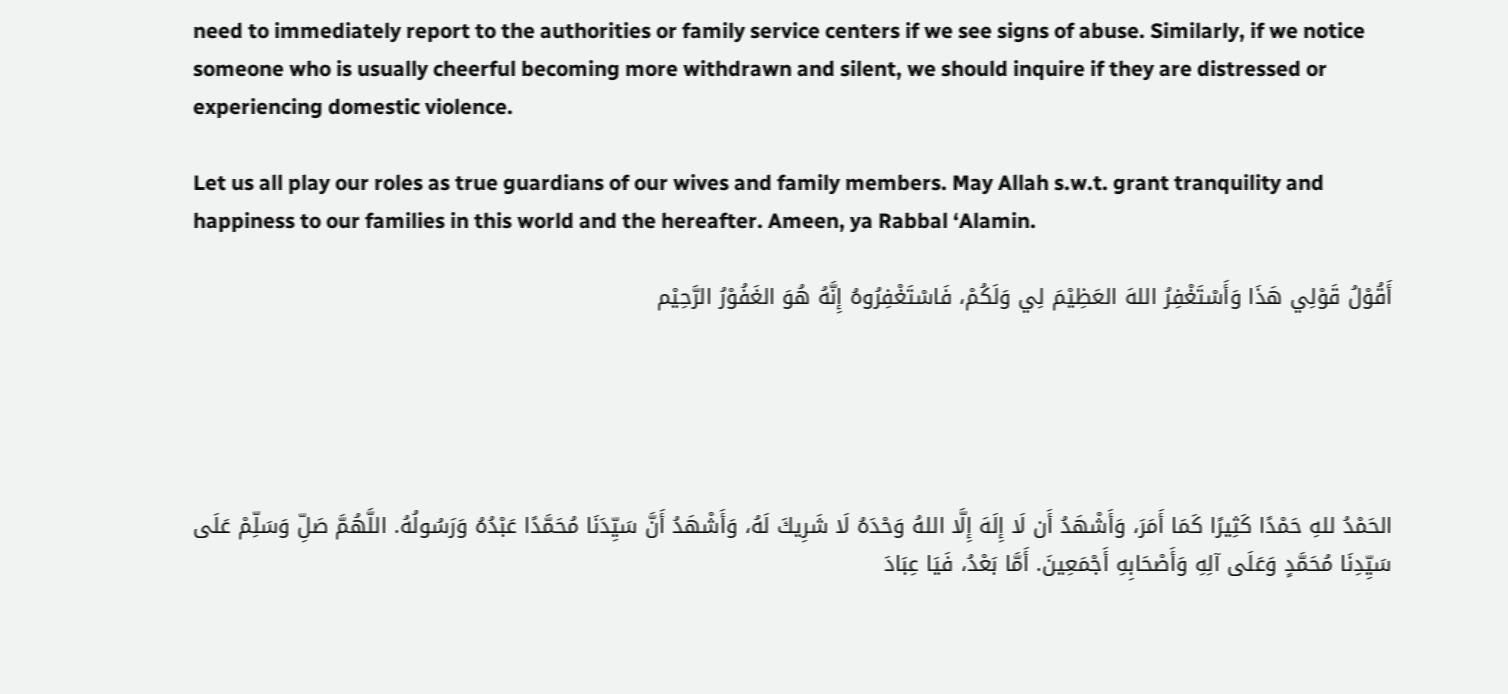need to immediately report to the authorities or family service centers if we see signs of abuse. Similarly, if we notice someone who is usually cheerful becoming more withdrawn and silent, we should inquire if they are distressed or experiencing domestic violence.

Let us all play our roles as true guardians of our wives and family members. May Allah s.w.t. grant tranquility and happiness to our families in this world and the hereafter. Ameen, ya Rabbal ‘Alamin.

أَقُوْلُ قَوْلِي هَذَا وَأَسْتَغْفِرُ اللهَ العَظِيْمَ لِي وَلَكُمْ، فَاسْتَغْفِرُوهُ إِنَّهُ هُوَ الغَفُوْرُ الرَّحِيْم





الحَمْدُ للهِ حَمْدًا كَثِيرًا كَمَا أَمَرَ، وَأَشْهَدُ أَن لَا إِلَهَ إِلَّا اللهُ وَحْدَهُ لَا شَرِيكَ لَهُ، وَأَشْهَدُ أَنَّ سَيِّدَنَا مُحَمَّدًا عَبْدُهُ وَرَسُولُهُ. اللَّهُمَّ صَلِّ وَسَلِّمْ عَلَى سَيِّدِنَا مُحَمَّدٍ وَعَلَى آلِهِ وَأَصْحَابِهِ أَجْمَعِينَ. أَمَّا بَعْدُ، فَيَا عِبَادَ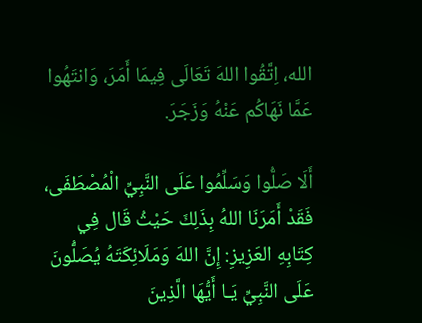الله، اِتَّقُوا اللهَ تَعَالَى فِيمَا أَمَرَ، وَانتَهُوا عَمَّا نَهَاكُم عَنْهُ وَزَجَرَ.

أَلَا صَلُّوا وَسَلِّمُوا عَلَى النَّبِيِّ الْمُصْطَفَى، فَقَدْ أَمَرَنَا اللهُ بِذَلِكَ حَيْثُ قَال فِي كِتَابِهِ العَزِيزِ: إِنَّ اللهَ وَمَلَائِكَتَهُ يُصَلُّونَ عَلَى النَّبِيِّ يَـا أَيُّهَا الَّذِينَ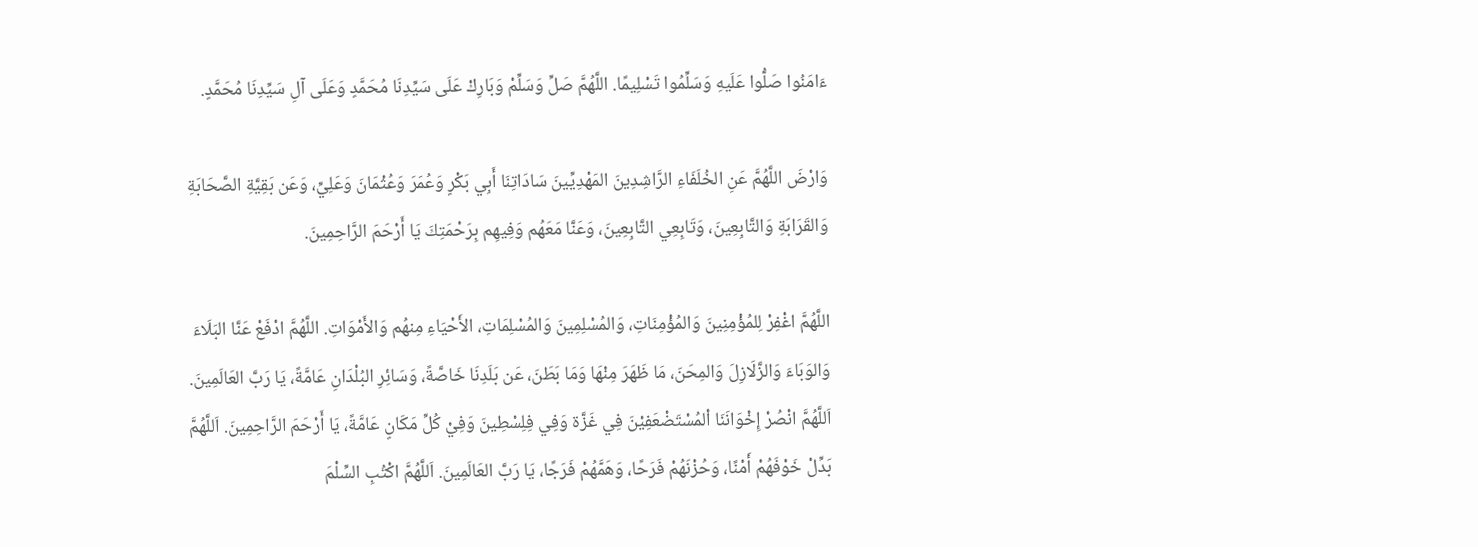ءَامَنُوا صَلُّوا عَلَيهِ وَسَلِّمُوا تَسْلِيمًا. اللَّهُمَّ صَلِّ وَسَلِّمْ وَبَارِكْ عَلَى سَيِّدِنَا مُحَمَّدٍ وَعَلَى آلِ سَيِّدِنَا مُحَمَّدٍ.

وَارْضَ اللَّهُمَّ عَنِ الخُلَفَاءِ الرَّاشِدِينَ المَهْدِيِّينَ سَادَاتِنَا أَبِي بَكْرٍ وَعُمَرَ وَعُثْمَانَ وَعَلِيِّ، وَعَن بَقِيَّةِ الصَّحَابَةِ وَالقَرَابَةِ وَالتَّابِعِينَ، وَتَابِعِي التَّابِعِينَ، وَعَنَّا مَعَهُم وَفِيهِم بِرَحْمَتِكَ يَا أَرْحَمَ الرَّاحِمِينَ.

اللَّهُمَّ اغْفِرْ لِلمُؤْمِنِينَ وَالمُؤْمِنَاتِ، وَالمُسْلِمِينَ وَالمُسْلِمَاتِ، الأَحْيَاءِ مِنهُم وَالأَمْوَاتِ. اللَّهُمَّ ادْفَعْ عَنَّا البَلَاءَ وَالوَبَاءَ وَالزَّلَازِلَ وَالمِحَنَ، مَا ظَهَرَ مِنْهَا وَمَا بَطَنَ، عَن بَلَدِنَا خَاصَّةً، وَسَائِرِ البُلْدَانِ عَامَّةً، يَا رَبَّ العَالَمِينَ. اَللَّهُمَّ انْصُرْ إِخْوَانَنَا اْلمُسْتَضْعَفِيْنَ فِي غَزَّة وَفِي فِلِسْطِينَ وَفِيْ كُلِّ مَكَانٍ عَامَّةً، يَا أَرْحَمَ الرَّاحِمِينَ. اَللَّهُمَّ بَدِّلْ خَوْفَهُمْ أَمْنًا، وَحُزْنَهُمْ فَرَحًا، وَهَمَّهُمْ فَرَجًا، يَا رَبَّ العَالَمِينَ. اَللَّهُمَّ اكْتُبِ السِّلْمَ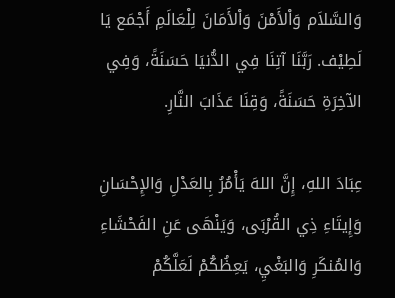وَالسَّلاَم وَاْلأَمْنَ وَاْلأَمَانَ لِلْعَالَمِ أَجْمَع يَا لَطِيْف. رَبَّنَا آتِنَا فِي الدُّنيَا حَسَنَةً، وَفِي الآخِرَةِ حَسَنَةً، وَقِنَا عَذَابَ النَّارِ.

عِبَادَ اللهِ، إِنَّ اللهَ يَأْمُرُ بِالعَدْلِ وَالإِحْسَانِ وَإِيتَاءِ ذِي القُرْبَى، وَيَنْهَى عَنِ الفَحْشَاءِ وَالمُنكَرِ وَالبَغْيِ، يَعِظُكُمْ لَعَلَّكُمْ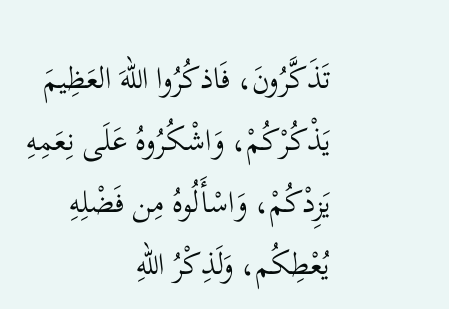تَذَكَّرُونَ، فَاذكُرُوا اللهَ العَظِيمَ يَذْكُرْكُمْ، وَاشْكُرُوهُ عَلَى نِعَمِهِ يَزِدْكُمْ، وَاسْأَلُوهُ مِن فَضْلِهِ يُعْطِكُم، وَلَذِكْرُ اللهِ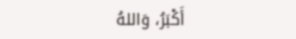أَكْبَرُ، وَاللهُ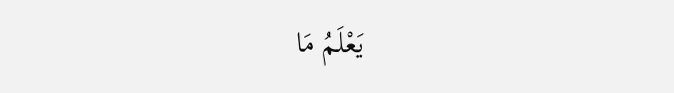يَعْلَمُ مَا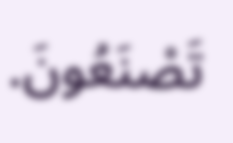تَصْنَعُونَ.